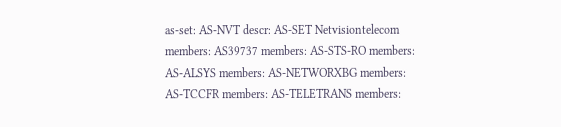as-set: AS-NVT descr: AS-SET Netvisiontelecom members: AS39737 members: AS-STS-RO members: AS-ALSYS members: AS-NETWORXBG members: AS-TCCFR members: AS-TELETRANS members: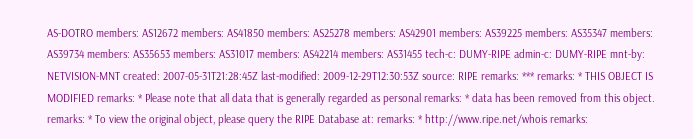AS-DOTRO members: AS12672 members: AS41850 members: AS25278 members: AS42901 members: AS39225 members: AS35347 members: AS39734 members: AS35653 members: AS31017 members: AS42214 members: AS31455 tech-c: DUMY-RIPE admin-c: DUMY-RIPE mnt-by: NETVISION-MNT created: 2007-05-31T21:28:45Z last-modified: 2009-12-29T12:30:53Z source: RIPE remarks: *** remarks: * THIS OBJECT IS MODIFIED remarks: * Please note that all data that is generally regarded as personal remarks: * data has been removed from this object. remarks: * To view the original object, please query the RIPE Database at: remarks: * http://www.ripe.net/whois remarks: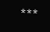***